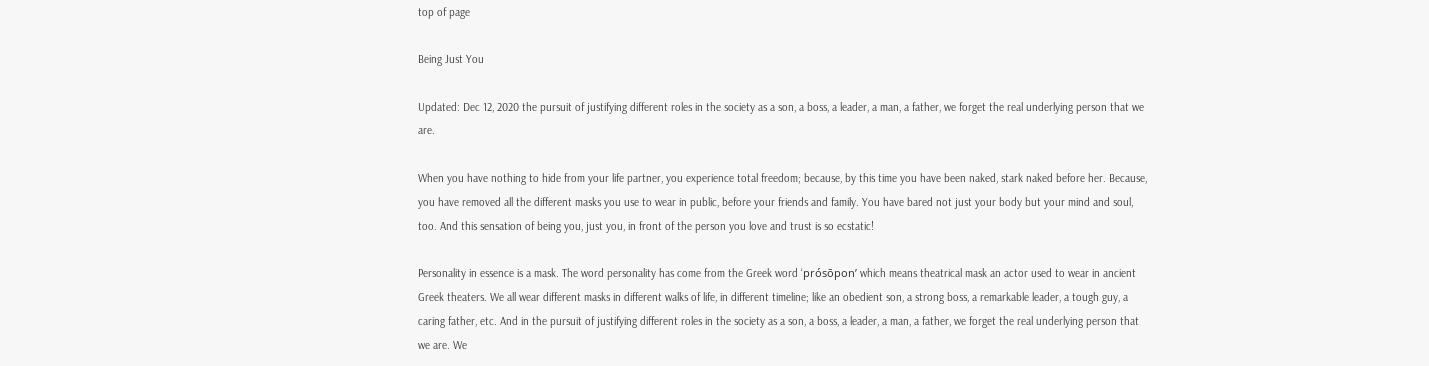top of page

Being Just You

Updated: Dec 12, 2020 the pursuit of justifying different roles in the society as a son, a boss, a leader, a man, a father, we forget the real underlying person that we are.

When you have nothing to hide from your life partner, you experience total freedom; because, by this time you have been naked, stark naked before her. Because, you have removed all the different masks you use to wear in public, before your friends and family. You have bared not just your body but your mind and soul, too. And this sensation of being you, just you, in front of the person you love and trust is so ecstatic!

Personality in essence is a mask. The word personality has come from the Greek word ‘prósōpon’ which means theatrical mask an actor used to wear in ancient Greek theaters. We all wear different masks in different walks of life, in different timeline; like an obedient son, a strong boss, a remarkable leader, a tough guy, a caring father, etc. And in the pursuit of justifying different roles in the society as a son, a boss, a leader, a man, a father, we forget the real underlying person that we are. We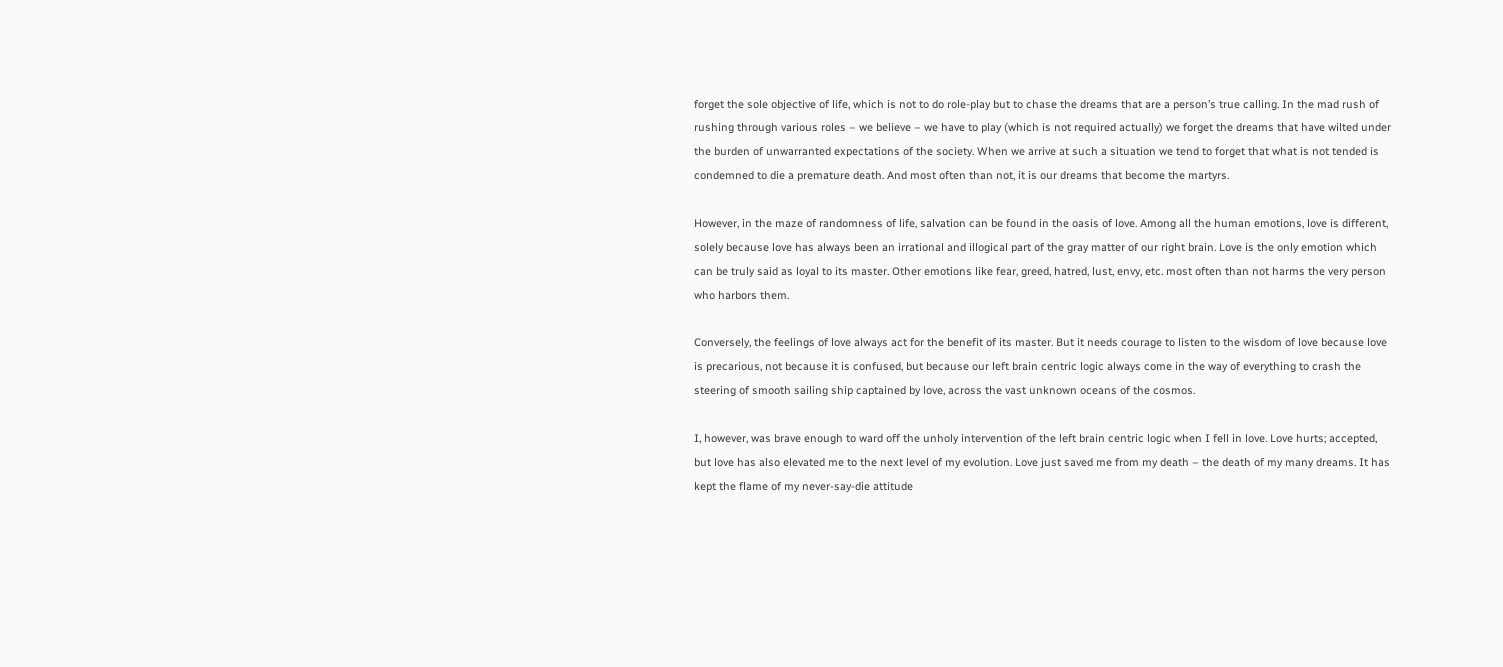forget the sole objective of life, which is not to do role-play but to chase the dreams that are a person’s true calling. In the mad rush of rushing through various roles – we believe – we have to play (which is not required actually) we forget the dreams that have wilted under the burden of unwarranted expectations of the society. When we arrive at such a situation we tend to forget that what is not tended is condemned to die a premature death. And most often than not, it is our dreams that become the martyrs.

However, in the maze of randomness of life, salvation can be found in the oasis of love. Among all the human emotions, love is different, solely because love has always been an irrational and illogical part of the gray matter of our right brain. Love is the only emotion which can be truly said as loyal to its master. Other emotions like fear, greed, hatred, lust, envy, etc. most often than not harms the very person who harbors them.

Conversely, the feelings of love always act for the benefit of its master. But it needs courage to listen to the wisdom of love because love is precarious, not because it is confused, but because our left brain centric logic always come in the way of everything to crash the steering of smooth sailing ship captained by love, across the vast unknown oceans of the cosmos.

I, however, was brave enough to ward off the unholy intervention of the left brain centric logic when I fell in love. Love hurts; accepted, but love has also elevated me to the next level of my evolution. Love just saved me from my death – the death of my many dreams. It has kept the flame of my never-say-die attitude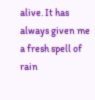alive. It has always given me a fresh spell of rain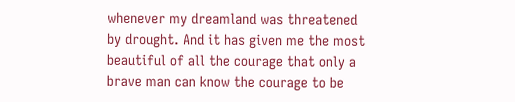whenever my dreamland was threatened by drought. And it has given me the most beautiful of all the courage that only a brave man can know the courage to be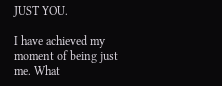JUST YOU.

I have achieved my moment of being just me. What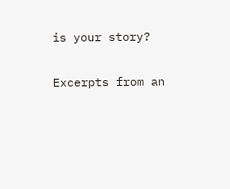is your story?

Excerpts from an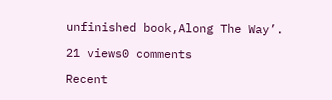unfinished book,Along The Way’.

21 views0 comments

Recent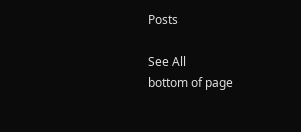Posts

See All
bottom of page